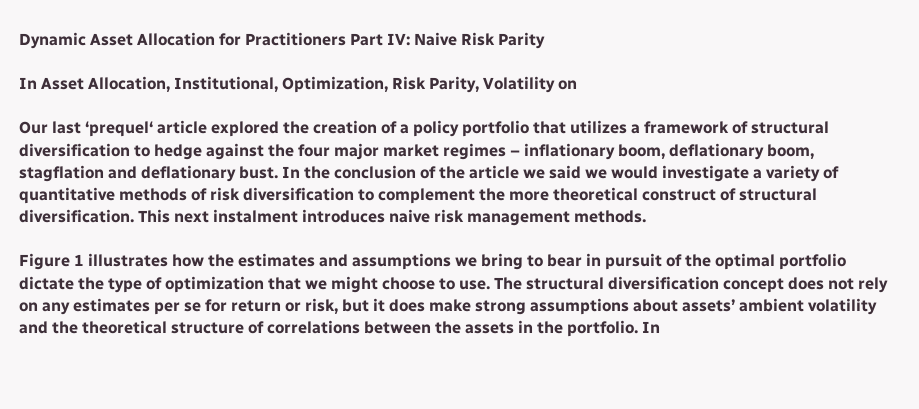Dynamic Asset Allocation for Practitioners Part IV: Naive Risk Parity

In Asset Allocation, Institutional, Optimization, Risk Parity, Volatility on

Our last ‘prequel‘ article explored the creation of a policy portfolio that utilizes a framework of structural diversification to hedge against the four major market regimes – inflationary boom, deflationary boom, stagflation and deflationary bust. In the conclusion of the article we said we would investigate a variety of quantitative methods of risk diversification to complement the more theoretical construct of structural diversification. This next instalment introduces naive risk management methods.

Figure 1 illustrates how the estimates and assumptions we bring to bear in pursuit of the optimal portfolio dictate the type of optimization that we might choose to use. The structural diversification concept does not rely on any estimates per se for return or risk, but it does make strong assumptions about assets’ ambient volatility and the theoretical structure of correlations between the assets in the portfolio. In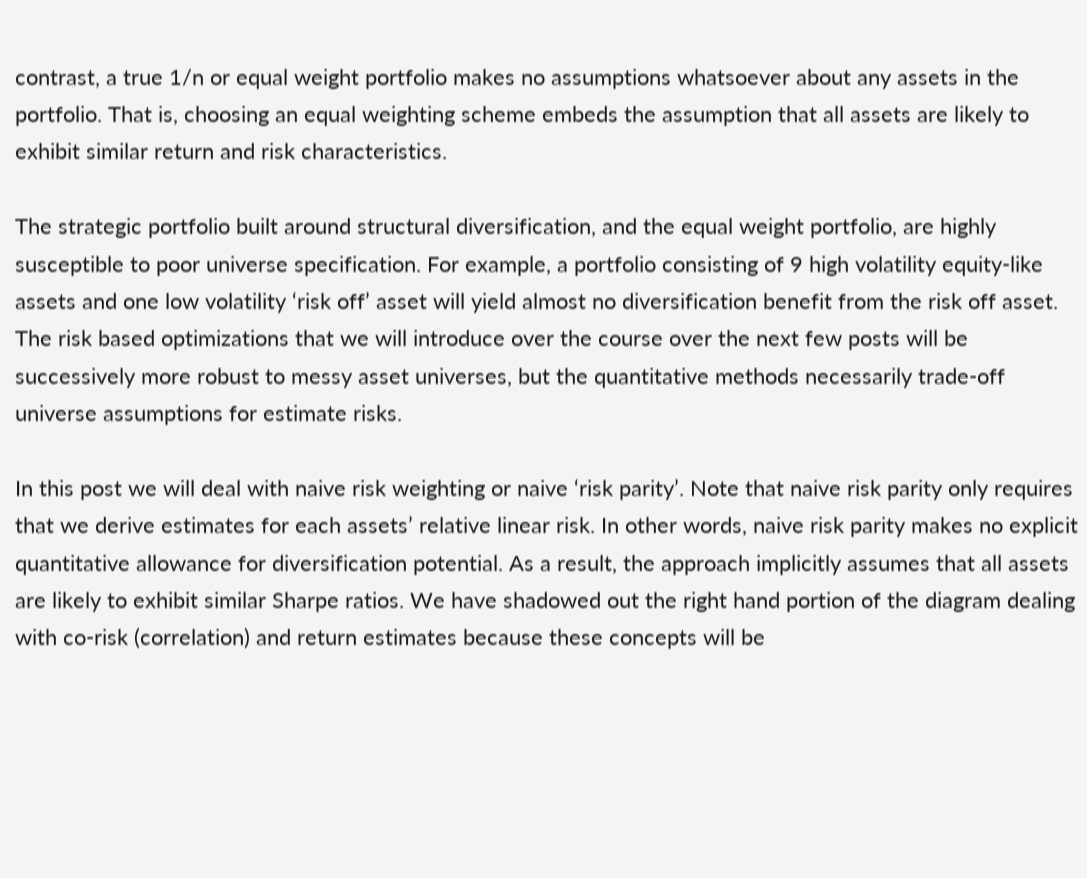contrast, a true 1/n or equal weight portfolio makes no assumptions whatsoever about any assets in the portfolio. That is, choosing an equal weighting scheme embeds the assumption that all assets are likely to exhibit similar return and risk characteristics.

The strategic portfolio built around structural diversification, and the equal weight portfolio, are highly susceptible to poor universe specification. For example, a portfolio consisting of 9 high volatility equity-like assets and one low volatility ‘risk off’ asset will yield almost no diversification benefit from the risk off asset. The risk based optimizations that we will introduce over the course over the next few posts will be successively more robust to messy asset universes, but the quantitative methods necessarily trade-off universe assumptions for estimate risks.

In this post we will deal with naive risk weighting or naive ‘risk parity’. Note that naive risk parity only requires that we derive estimates for each assets’ relative linear risk. In other words, naive risk parity makes no explicit quantitative allowance for diversification potential. As a result, the approach implicitly assumes that all assets are likely to exhibit similar Sharpe ratios. We have shadowed out the right hand portion of the diagram dealing with co-risk (correlation) and return estimates because these concepts will be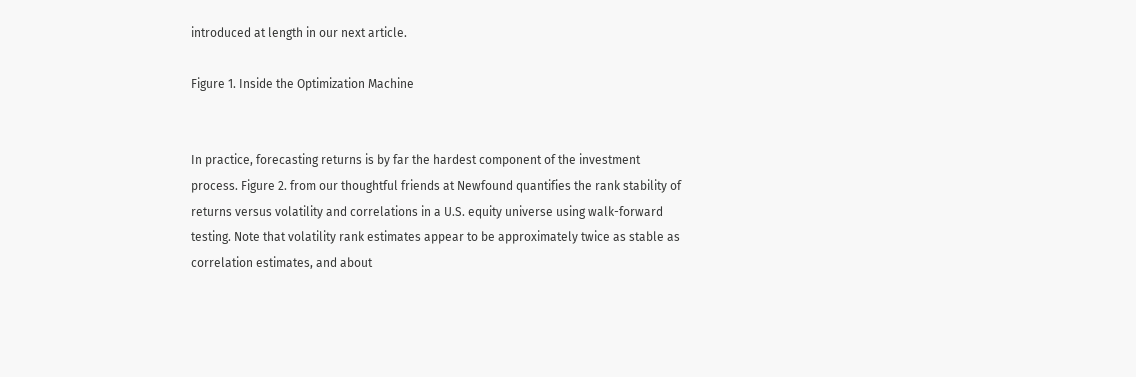introduced at length in our next article.

Figure 1. Inside the Optimization Machine


In practice, forecasting returns is by far the hardest component of the investment process. Figure 2. from our thoughtful friends at Newfound quantifies the rank stability of returns versus volatility and correlations in a U.S. equity universe using walk-forward testing. Note that volatility rank estimates appear to be approximately twice as stable as correlation estimates, and about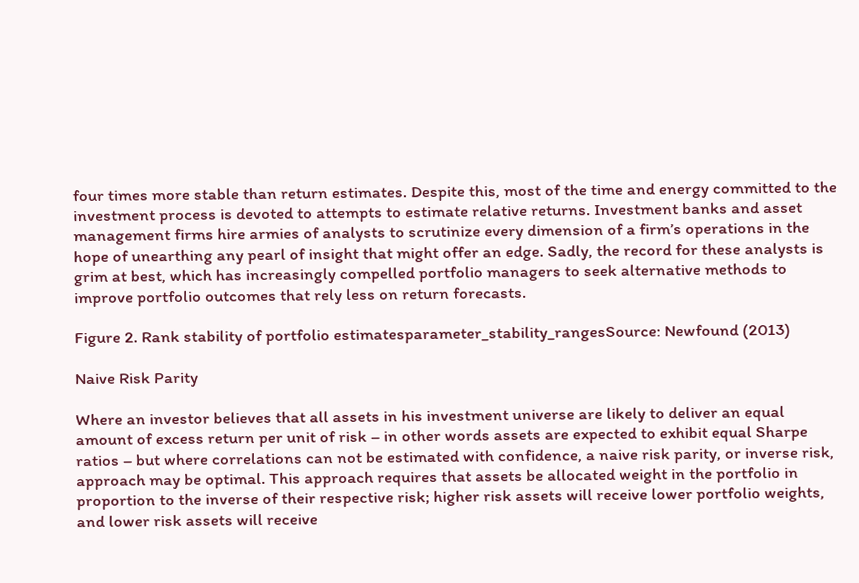four times more stable than return estimates. Despite this, most of the time and energy committed to the investment process is devoted to attempts to estimate relative returns. Investment banks and asset management firms hire armies of analysts to scrutinize every dimension of a firm’s operations in the hope of unearthing any pearl of insight that might offer an edge. Sadly, the record for these analysts is grim at best, which has increasingly compelled portfolio managers to seek alternative methods to improve portfolio outcomes that rely less on return forecasts.

Figure 2. Rank stability of portfolio estimatesparameter_stability_rangesSource: Newfound (2013)

Naive Risk Parity

Where an investor believes that all assets in his investment universe are likely to deliver an equal amount of excess return per unit of risk – in other words assets are expected to exhibit equal Sharpe ratios – but where correlations can not be estimated with confidence, a naive risk parity, or inverse risk, approach may be optimal. This approach requires that assets be allocated weight in the portfolio in proportion to the inverse of their respective risk; higher risk assets will receive lower portfolio weights, and lower risk assets will receive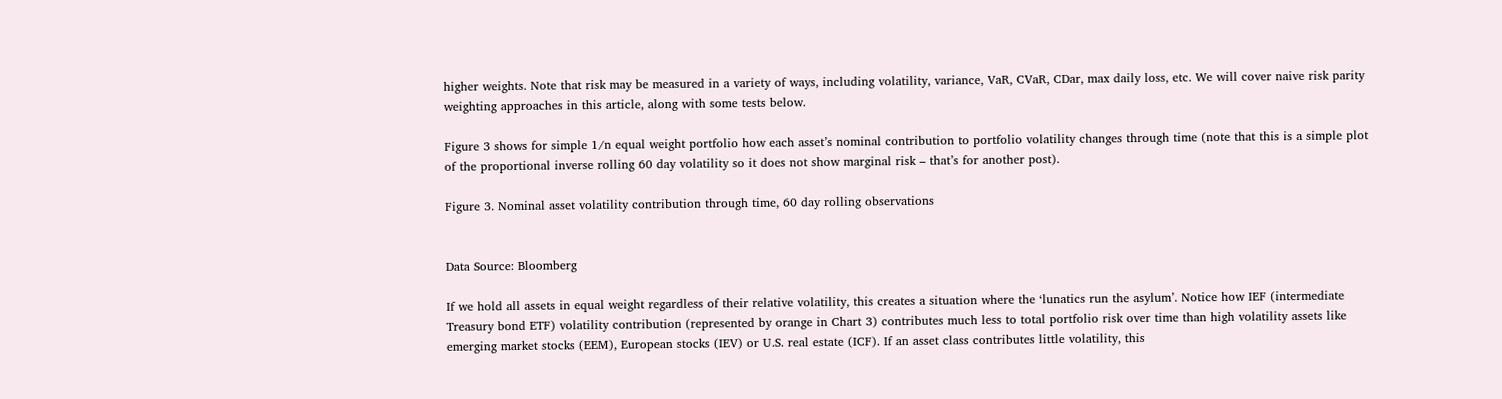higher weights. Note that risk may be measured in a variety of ways, including volatility, variance, VaR, CVaR, CDar, max daily loss, etc. We will cover naive risk parity weighting approaches in this article, along with some tests below.

Figure 3 shows for simple 1/n equal weight portfolio how each asset’s nominal contribution to portfolio volatility changes through time (note that this is a simple plot of the proportional inverse rolling 60 day volatility so it does not show marginal risk – that’s for another post).

Figure 3. Nominal asset volatility contribution through time, 60 day rolling observations


Data Source: Bloomberg

If we hold all assets in equal weight regardless of their relative volatility, this creates a situation where the ‘lunatics run the asylum’. Notice how IEF (intermediate Treasury bond ETF) volatility contribution (represented by orange in Chart 3) contributes much less to total portfolio risk over time than high volatility assets like emerging market stocks (EEM), European stocks (IEV) or U.S. real estate (ICF). If an asset class contributes little volatility, this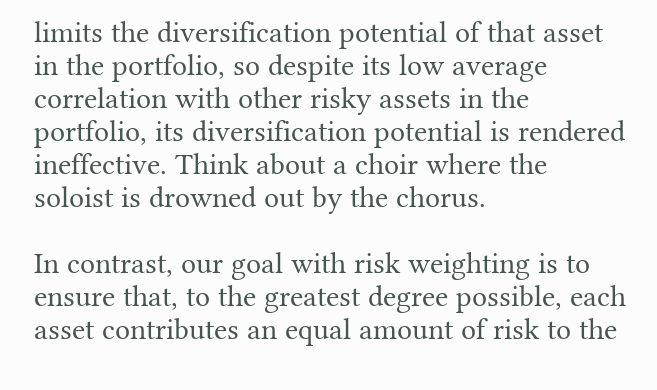limits the diversification potential of that asset in the portfolio, so despite its low average correlation with other risky assets in the portfolio, its diversification potential is rendered ineffective. Think about a choir where the soloist is drowned out by the chorus.

In contrast, our goal with risk weighting is to ensure that, to the greatest degree possible, each asset contributes an equal amount of risk to the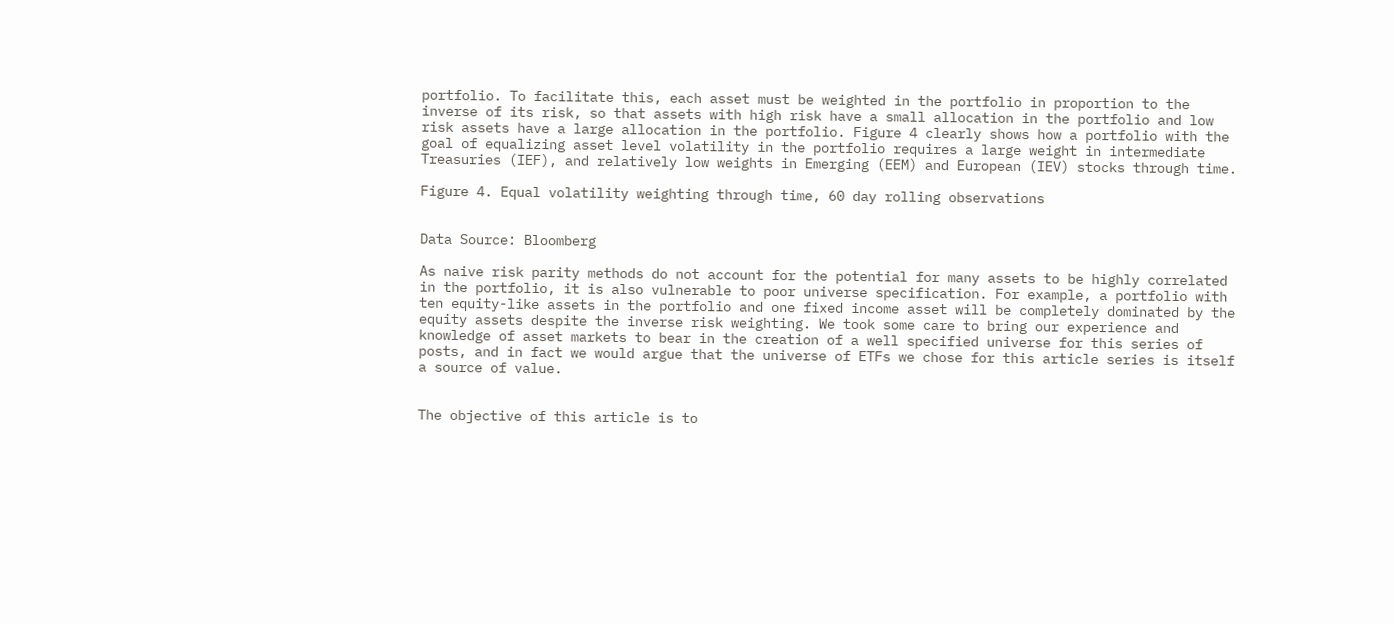portfolio. To facilitate this, each asset must be weighted in the portfolio in proportion to the inverse of its risk, so that assets with high risk have a small allocation in the portfolio and low risk assets have a large allocation in the portfolio. Figure 4 clearly shows how a portfolio with the goal of equalizing asset level volatility in the portfolio requires a large weight in intermediate Treasuries (IEF), and relatively low weights in Emerging (EEM) and European (IEV) stocks through time.

Figure 4. Equal volatility weighting through time, 60 day rolling observations


Data Source: Bloomberg

As naive risk parity methods do not account for the potential for many assets to be highly correlated in the portfolio, it is also vulnerable to poor universe specification. For example, a portfolio with ten equity-like assets in the portfolio and one fixed income asset will be completely dominated by the equity assets despite the inverse risk weighting. We took some care to bring our experience and knowledge of asset markets to bear in the creation of a well specified universe for this series of posts, and in fact we would argue that the universe of ETFs we chose for this article series is itself a source of value.


The objective of this article is to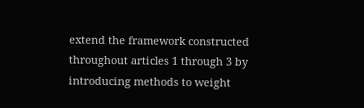extend the framework constructed throughout articles 1 through 3 by introducing methods to weight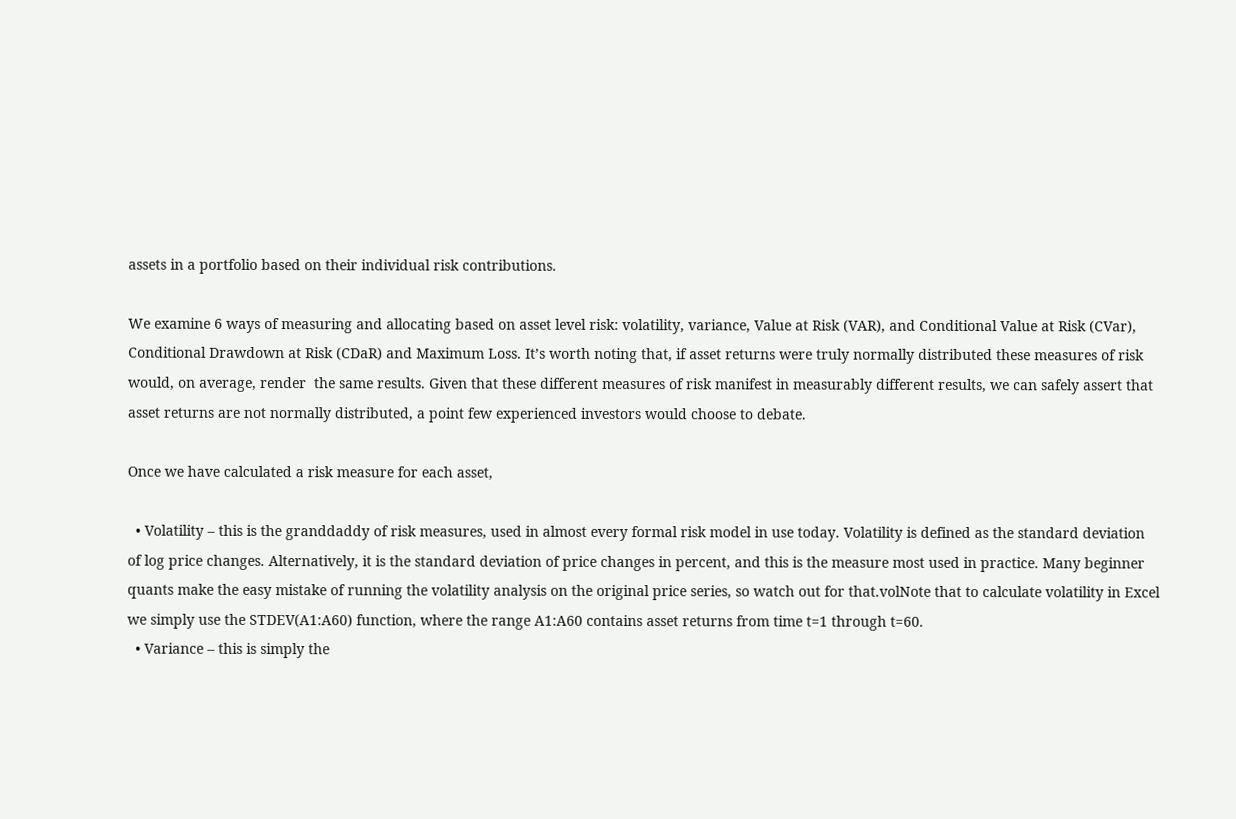assets in a portfolio based on their individual risk contributions.

We examine 6 ways of measuring and allocating based on asset level risk: volatility, variance, Value at Risk (VAR), and Conditional Value at Risk (CVar), Conditional Drawdown at Risk (CDaR) and Maximum Loss. It’s worth noting that, if asset returns were truly normally distributed these measures of risk would, on average, render  the same results. Given that these different measures of risk manifest in measurably different results, we can safely assert that asset returns are not normally distributed, a point few experienced investors would choose to debate.

Once we have calculated a risk measure for each asset,

  • Volatility – this is the granddaddy of risk measures, used in almost every formal risk model in use today. Volatility is defined as the standard deviation of log price changes. Alternatively, it is the standard deviation of price changes in percent, and this is the measure most used in practice. Many beginner quants make the easy mistake of running the volatility analysis on the original price series, so watch out for that.volNote that to calculate volatility in Excel we simply use the STDEV(A1:A60) function, where the range A1:A60 contains asset returns from time t=1 through t=60.
  • Variance – this is simply the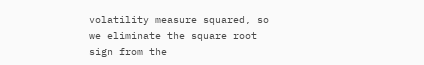volatility measure squared, so we eliminate the square root sign from the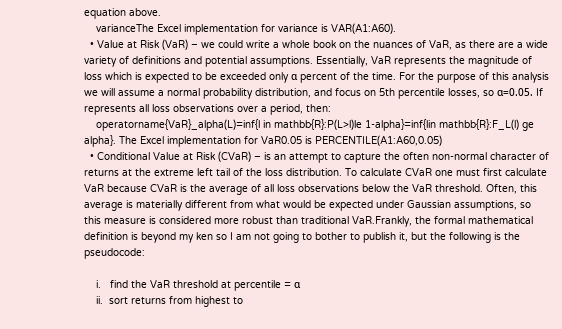equation above.
    varianceThe Excel implementation for variance is VAR(A1:A60).
  • Value at Risk (VaR) – we could write a whole book on the nuances of VaR, as there are a wide variety of definitions and potential assumptions. Essentially, VaR represents the magnitude of loss which is expected to be exceeded only α percent of the time. For the purpose of this analysis we will assume a normal probability distribution, and focus on 5th percentile losses, so α=0.05. If  represents all loss observations over a period, then:
    operatorname{VaR}_alpha(L)=inf{l in mathbb{R}:P(L>l)le 1-alpha}=inf{lin mathbb{R}:F_L(l) ge alpha}. The Excel implementation for VaR0.05 is PERCENTILE(A1:A60,0.05)
  • Conditional Value at Risk (CVaR) – is an attempt to capture the often non-normal character of returns at the extreme left tail of the loss distribution. To calculate CVaR one must first calculate VaR because CVaR is the average of all loss observations below the VaR threshold. Often, this average is materially different from what would be expected under Gaussian assumptions, so this measure is considered more robust than traditional VaR.Frankly, the formal mathematical definition is beyond my ken so I am not going to bother to publish it, but the following is the pseudocode:

    i.   find the VaR threshold at percentile = α
    ii.  sort returns from highest to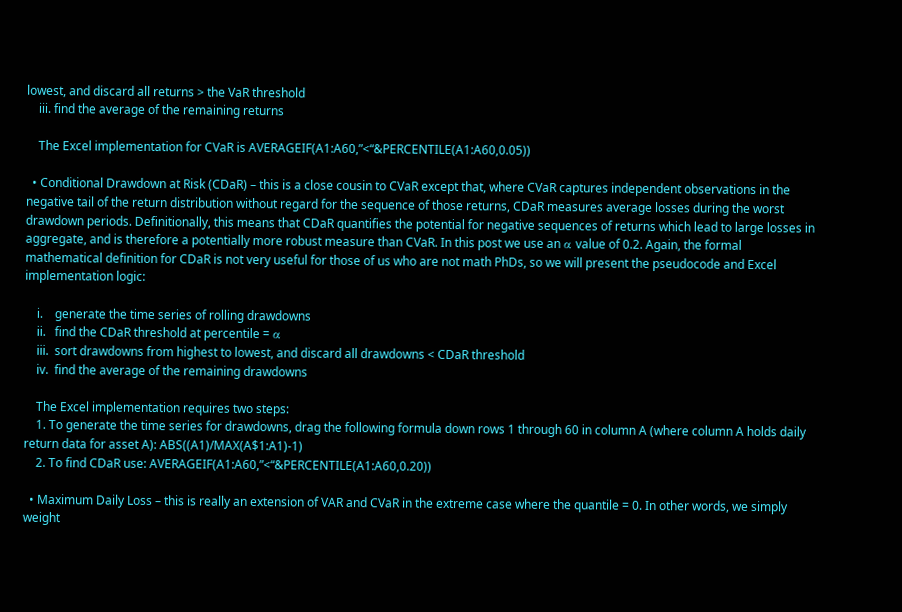lowest, and discard all returns > the VaR threshold
    iii. find the average of the remaining returns

    The Excel implementation for CVaR is AVERAGEIF(A1:A60,”<“&PERCENTILE(A1:A60,0.05))

  • Conditional Drawdown at Risk (CDaR) – this is a close cousin to CVaR except that, where CVaR captures independent observations in the negative tail of the return distribution without regard for the sequence of those returns, CDaR measures average losses during the worst drawdown periods. Definitionally, this means that CDaR quantifies the potential for negative sequences of returns which lead to large losses in aggregate, and is therefore a potentially more robust measure than CVaR. In this post we use an α value of 0.2. Again, the formal mathematical definition for CDaR is not very useful for those of us who are not math PhDs, so we will present the pseudocode and Excel implementation logic:

    i.    generate the time series of rolling drawdowns
    ii.   find the CDaR threshold at percentile = α
    iii.  sort drawdowns from highest to lowest, and discard all drawdowns < CDaR threshold
    iv.  find the average of the remaining drawdowns

    The Excel implementation requires two steps:
    1. To generate the time series for drawdowns, drag the following formula down rows 1 through 60 in column A (where column A holds daily return data for asset A): ABS((A1)/MAX(A$1:A1)-1)
    2. To find CDaR use: AVERAGEIF(A1:A60,”<“&PERCENTILE(A1:A60,0.20))

  • Maximum Daily Loss – this is really an extension of VAR and CVaR in the extreme case where the quantile = 0. In other words, we simply weight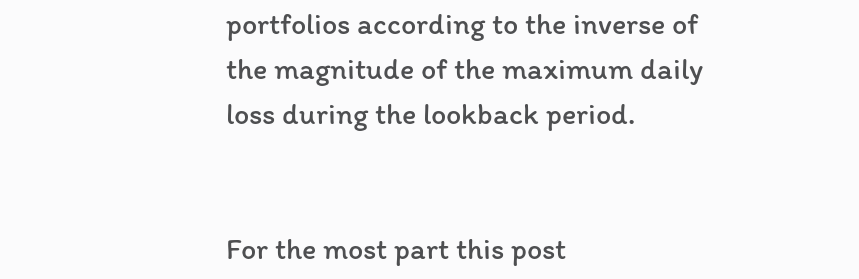portfolios according to the inverse of the magnitude of the maximum daily loss during the lookback period.


For the most part this post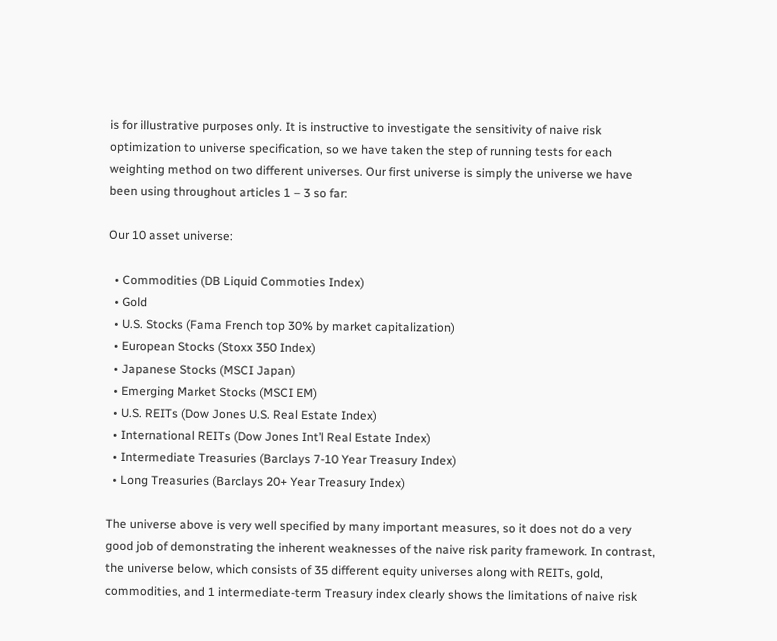is for illustrative purposes only. It is instructive to investigate the sensitivity of naive risk optimization to universe specification, so we have taken the step of running tests for each weighting method on two different universes. Our first universe is simply the universe we have been using throughout articles 1 – 3 so far:

Our 10 asset universe:

  • Commodities (DB Liquid Commoties Index)
  • Gold
  • U.S. Stocks (Fama French top 30% by market capitalization)
  • European Stocks (Stoxx 350 Index)
  • Japanese Stocks (MSCI Japan)
  • Emerging Market Stocks (MSCI EM)
  • U.S. REITs (Dow Jones U.S. Real Estate Index)
  • International REITs (Dow Jones Int’l Real Estate Index)
  • Intermediate Treasuries (Barclays 7-10 Year Treasury Index)
  • Long Treasuries (Barclays 20+ Year Treasury Index)

The universe above is very well specified by many important measures, so it does not do a very good job of demonstrating the inherent weaknesses of the naive risk parity framework. In contrast, the universe below, which consists of 35 different equity universes along with REITs, gold, commodities, and 1 intermediate-term Treasury index clearly shows the limitations of naive risk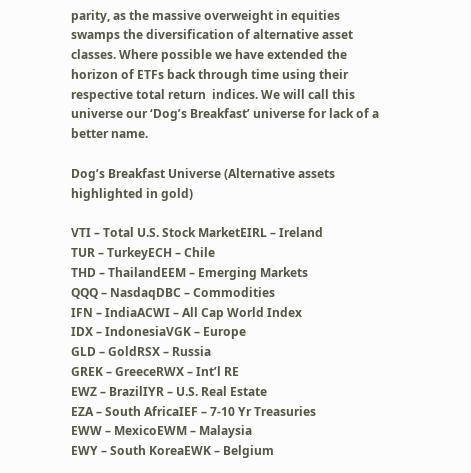parity, as the massive overweight in equities swamps the diversification of alternative asset classes. Where possible we have extended the horizon of ETFs back through time using their respective total return  indices. We will call this universe our ‘Dog’s Breakfast’ universe for lack of a better name.

Dog’s Breakfast Universe (Alternative assets highlighted in gold)

VTI – Total U.S. Stock MarketEIRL – Ireland
TUR – TurkeyECH – Chile
THD – ThailandEEM – Emerging Markets
QQQ – NasdaqDBC – Commodities
IFN – IndiaACWI – All Cap World Index
IDX – IndonesiaVGK – Europe
GLD – GoldRSX – Russia
GREK – GreeceRWX – Int’l RE
EWZ – BrazilIYR – U.S. Real Estate
EZA – South AfricaIEF – 7-10 Yr Treasuries
EWW – MexicoEWM – Malaysia
EWY – South KoreaEWK – Belgium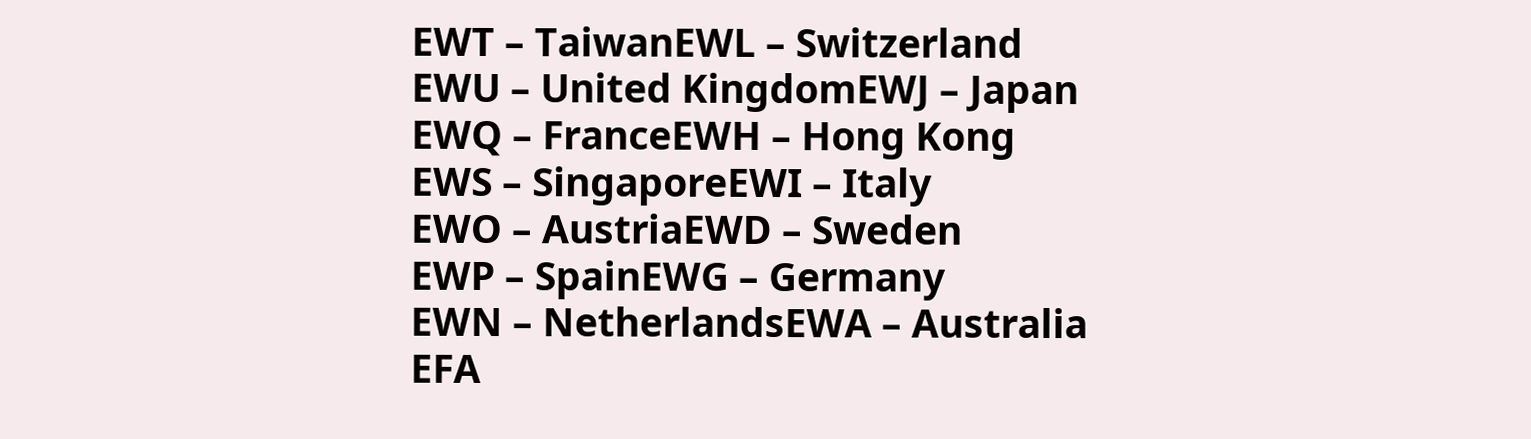EWT – TaiwanEWL – Switzerland
EWU – United KingdomEWJ – Japan
EWQ – FranceEWH – Hong Kong
EWS – SingaporeEWI – Italy
EWO – AustriaEWD – Sweden
EWP – SpainEWG – Germany
EWN – NetherlandsEWA – Australia
EFA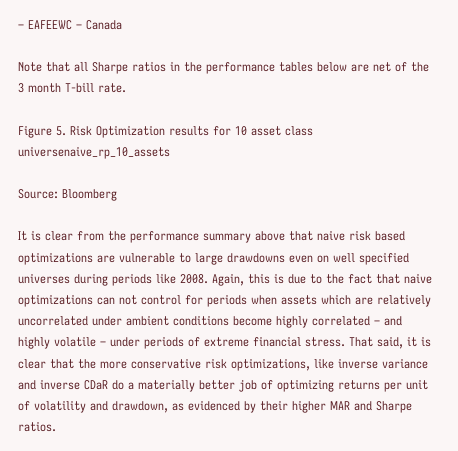– EAFEEWC – Canada

Note that all Sharpe ratios in the performance tables below are net of the 3 month T-bill rate.

Figure 5. Risk Optimization results for 10 asset class universenaive_rp_10_assets

Source: Bloomberg

It is clear from the performance summary above that naive risk based optimizations are vulnerable to large drawdowns even on well specified universes during periods like 2008. Again, this is due to the fact that naive optimizations can not control for periods when assets which are relatively uncorrelated under ambient conditions become highly correlated – and highly volatile – under periods of extreme financial stress. That said, it is clear that the more conservative risk optimizations, like inverse variance and inverse CDaR do a materially better job of optimizing returns per unit of volatility and drawdown, as evidenced by their higher MAR and Sharpe ratios.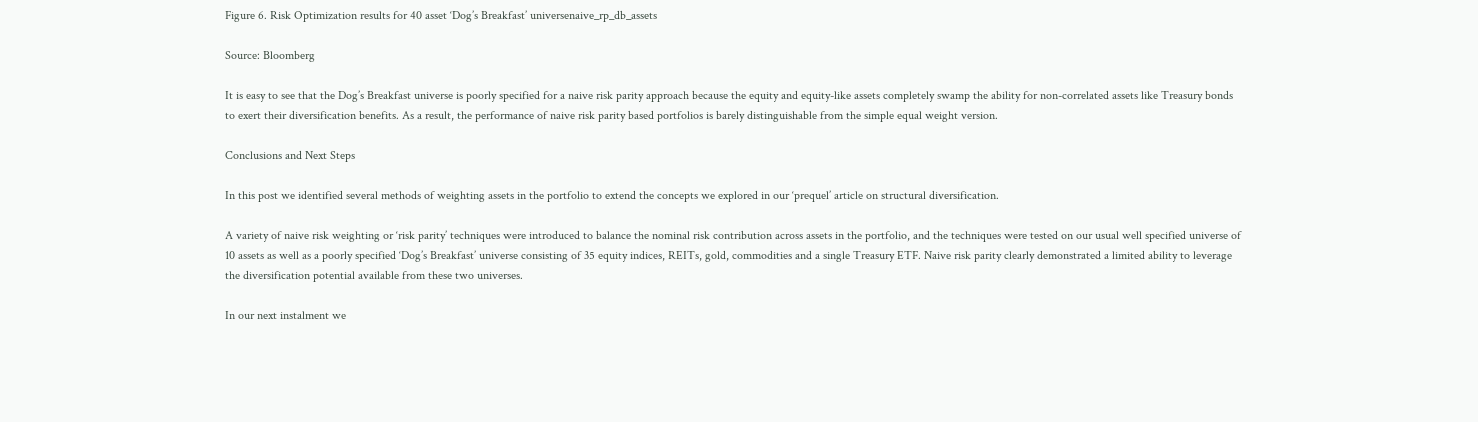Figure 6. Risk Optimization results for 40 asset ‘Dog’s Breakfast’ universenaive_rp_db_assets

Source: Bloomberg

It is easy to see that the Dog’s Breakfast universe is poorly specified for a naive risk parity approach because the equity and equity-like assets completely swamp the ability for non-correlated assets like Treasury bonds to exert their diversification benefits. As a result, the performance of naive risk parity based portfolios is barely distinguishable from the simple equal weight version.

Conclusions and Next Steps

In this post we identified several methods of weighting assets in the portfolio to extend the concepts we explored in our ‘prequel’ article on structural diversification.

A variety of naive risk weighting or ‘risk parity’ techniques were introduced to balance the nominal risk contribution across assets in the portfolio, and the techniques were tested on our usual well specified universe of 10 assets as well as a poorly specified ‘Dog’s Breakfast’ universe consisting of 35 equity indices, REITs, gold, commodities and a single Treasury ETF. Naive risk parity clearly demonstrated a limited ability to leverage the diversification potential available from these two universes.

In our next instalment we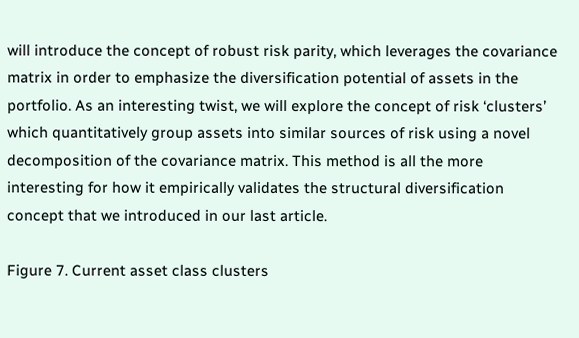will introduce the concept of robust risk parity, which leverages the covariance matrix in order to emphasize the diversification potential of assets in the portfolio. As an interesting twist, we will explore the concept of risk ‘clusters’ which quantitatively group assets into similar sources of risk using a novel decomposition of the covariance matrix. This method is all the more interesting for how it empirically validates the structural diversification concept that we introduced in our last article.

Figure 7. Current asset class clusters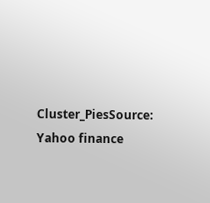Cluster_PiesSource: Yahoo finance